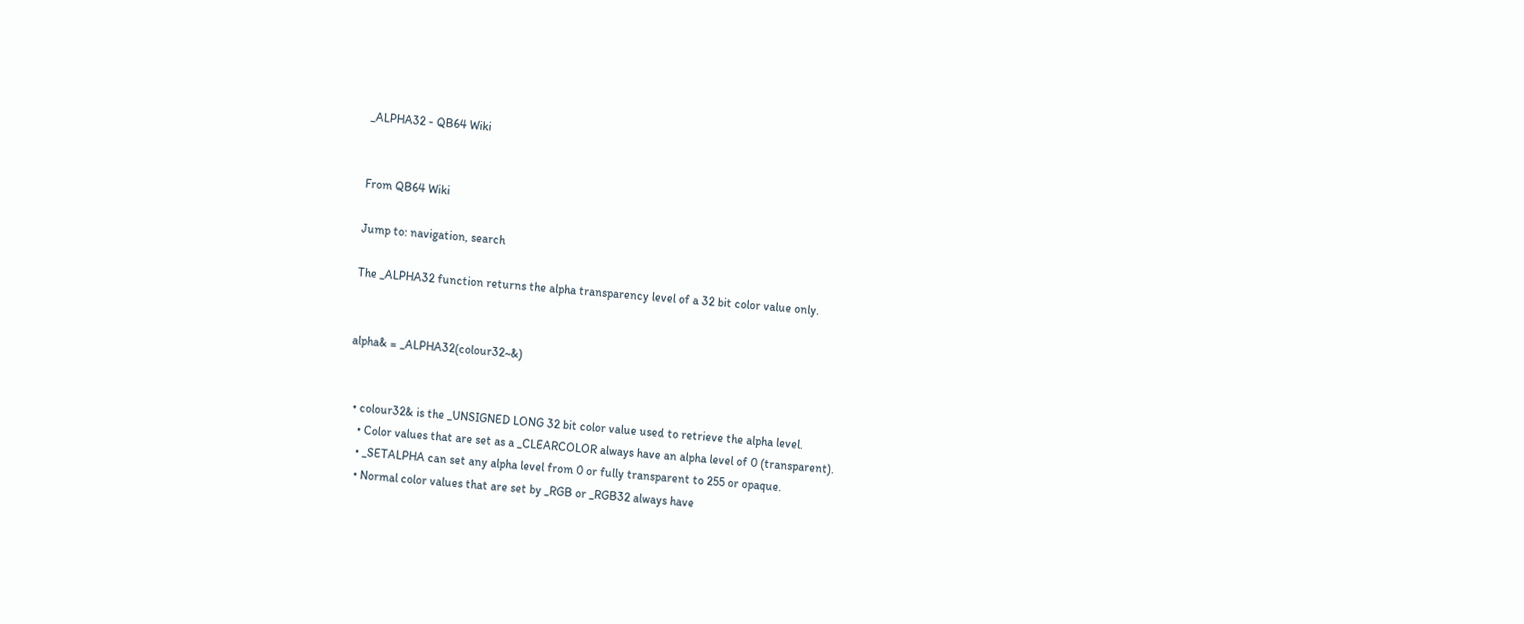_ALPHA32 - QB64 Wiki


From QB64 Wiki

Jump to: navigation, search

The _ALPHA32 function returns the alpha transparency level of a 32 bit color value only.


alpha& = _ALPHA32(colour32~&)


  • colour32& is the _UNSIGNED LONG 32 bit color value used to retrieve the alpha level.
    • Color values that are set as a _CLEARCOLOR always have an alpha level of 0 (transparent).
    • _SETALPHA can set any alpha level from 0 or fully transparent to 255 or opaque.
    • Normal color values that are set by _RGB or _RGB32 always have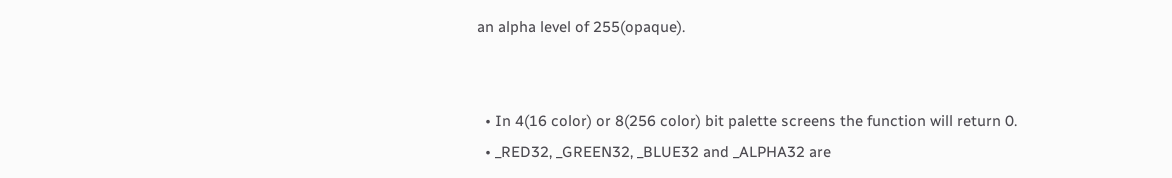an alpha level of 255(opaque).


  • In 4(16 color) or 8(256 color) bit palette screens the function will return 0.
  • _RED32, _GREEN32, _BLUE32 and _ALPHA32 are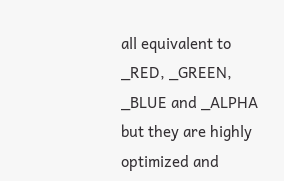all equivalent to _RED, _GREEN, _BLUE and _ALPHA but they are highly optimized and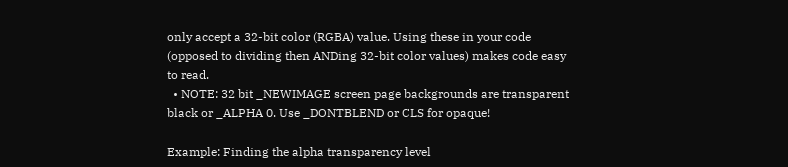only accept a 32-bit color (RGBA) value. Using these in your code (opposed to dividing then ANDing 32-bit color values) makes code easy to read.
  • NOTE: 32 bit _NEWIMAGE screen page backgrounds are transparent black or _ALPHA 0. Use _DONTBLEND or CLS for opaque!

Example: Finding the alpha transparency level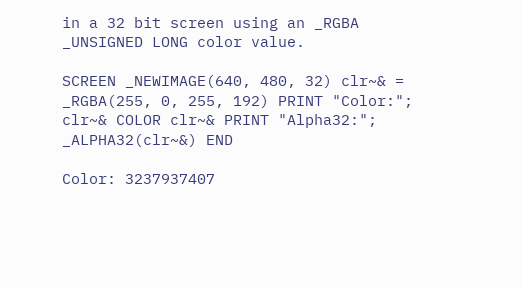in a 32 bit screen using an _RGBA _UNSIGNED LONG color value.

SCREEN _NEWIMAGE(640, 480, 32) clr~& = _RGBA(255, 0, 255, 192) PRINT "Color:"; clr~& COLOR clr~& PRINT "Alpha32:"; _ALPHA32(clr~&) END

Color: 3237937407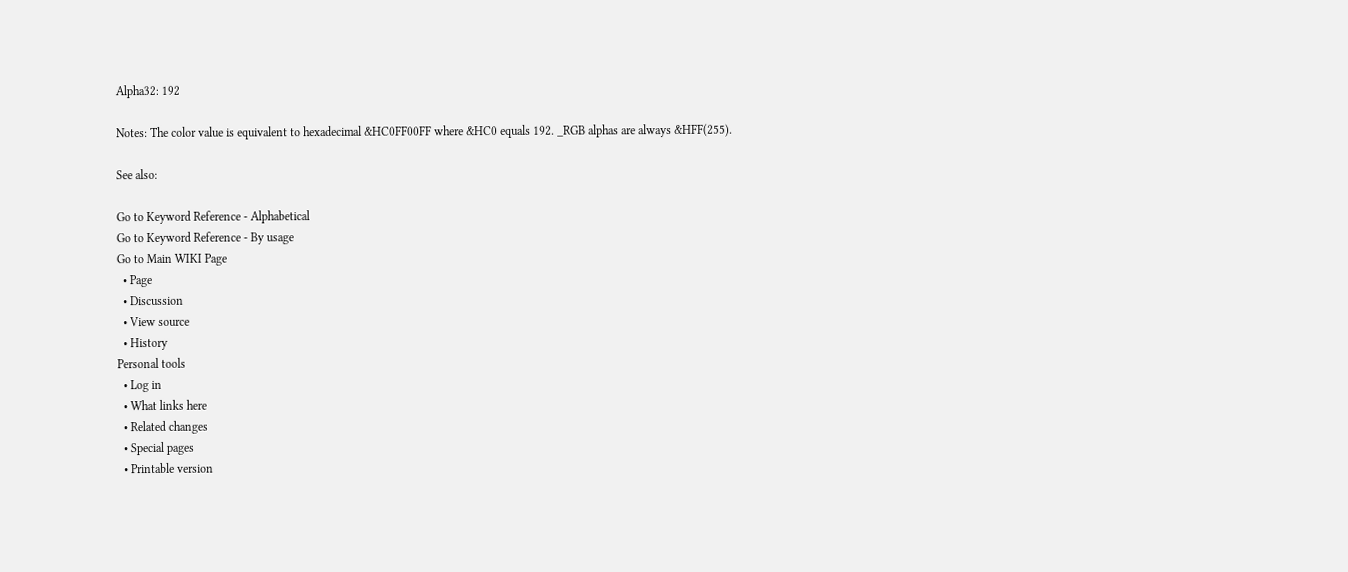Alpha32: 192

Notes: The color value is equivalent to hexadecimal &HC0FF00FF where &HC0 equals 192. _RGB alphas are always &HFF(255).

See also:

Go to Keyword Reference - Alphabetical
Go to Keyword Reference - By usage
Go to Main WIKI Page
  • Page
  • Discussion
  • View source
  • History
Personal tools
  • Log in
  • What links here
  • Related changes
  • Special pages
  • Printable version